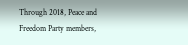Through 2018, Peace and Freedom Party members,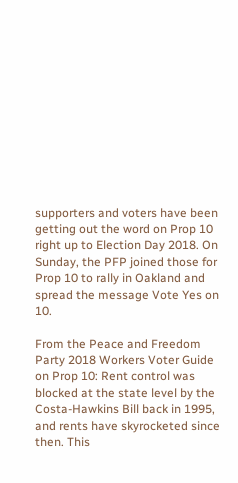supporters and voters have been getting out the word on Prop 10 right up to Election Day 2018. On Sunday, the PFP joined those for Prop 10 to rally in Oakland and spread the message Vote Yes on 10.

From the Peace and Freedom Party 2018 Workers Voter Guide on Prop 10: Rent control was blocked at the state level by the Costa-Hawkins Bill back in 1995, and rents have skyrocketed since then. This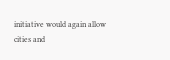initiative would again allow cities and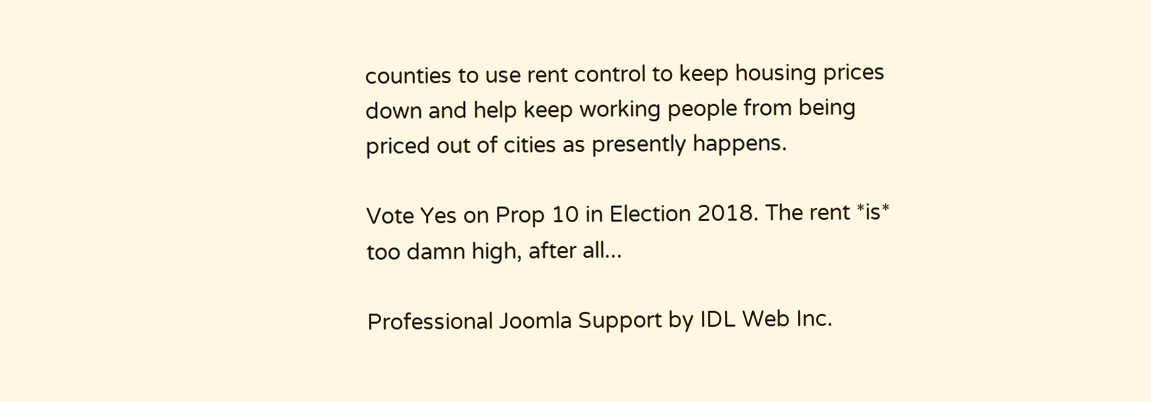counties to use rent control to keep housing prices down and help keep working people from being priced out of cities as presently happens.

Vote Yes on Prop 10 in Election 2018. The rent *is* too damn high, after all...

Professional Joomla Support by IDL Web Inc.